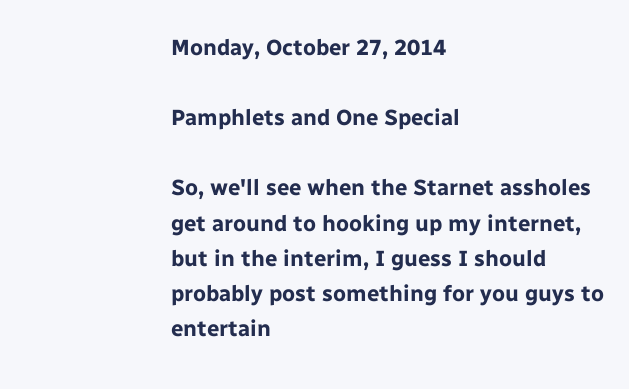Monday, October 27, 2014

Pamphlets and One Special

So, we'll see when the Starnet assholes get around to hooking up my internet, but in the interim, I guess I should probably post something for you guys to entertain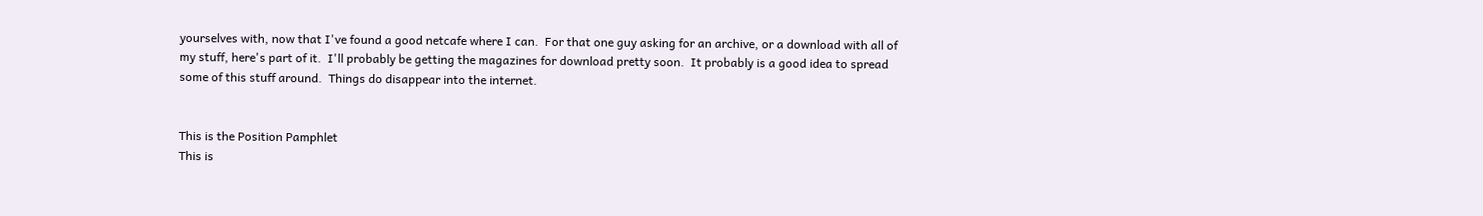yourselves with, now that I've found a good netcafe where I can.  For that one guy asking for an archive, or a download with all of my stuff, here's part of it.  I'll probably be getting the magazines for download pretty soon.  It probably is a good idea to spread some of this stuff around.  Things do disappear into the internet.


This is the Position Pamphlet
This is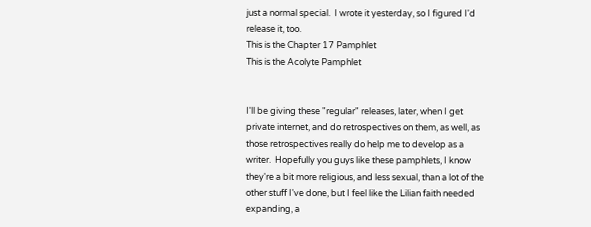just a normal special.  I wrote it yesterday, so I figured I'd release it, too.
This is the Chapter 17 Pamphlet
This is the Acolyte Pamphlet


I'll be giving these "regular" releases, later, when I get private internet, and do retrospectives on them, as well, as those retrospectives really do help me to develop as a writer.  Hopefully you guys like these pamphlets, I know they're a bit more religious, and less sexual, than a lot of the other stuff I've done, but I feel like the Lilian faith needed expanding, a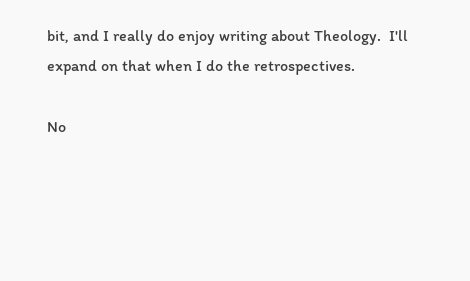bit, and I really do enjoy writing about Theology.  I'll expand on that when I do the retrospectives.

No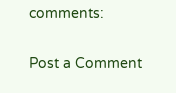comments:

Post a Comment